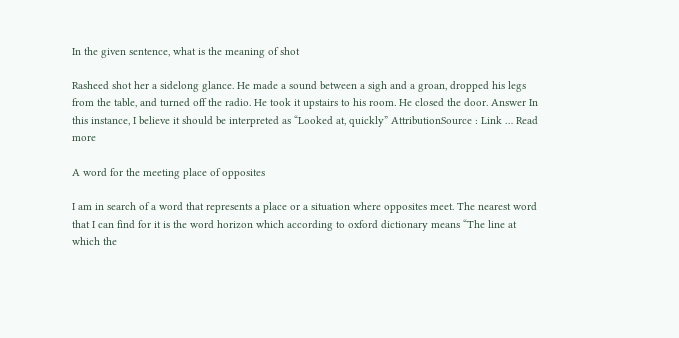In the given sentence, what is the meaning of shot

Rasheed shot her a sidelong glance. He made a sound between a sigh and a groan, dropped his legs from the table, and turned off the radio. He took it upstairs to his room. He closed the door. Answer In this instance, I believe it should be interpreted as “Looked at, quickly” AttributionSource : Link … Read more

A word for the meeting place of opposites

I am in search of a word that represents a place or a situation where opposites meet. The nearest word that I can find for it is the word horizon which according to oxford dictionary means “The line at which the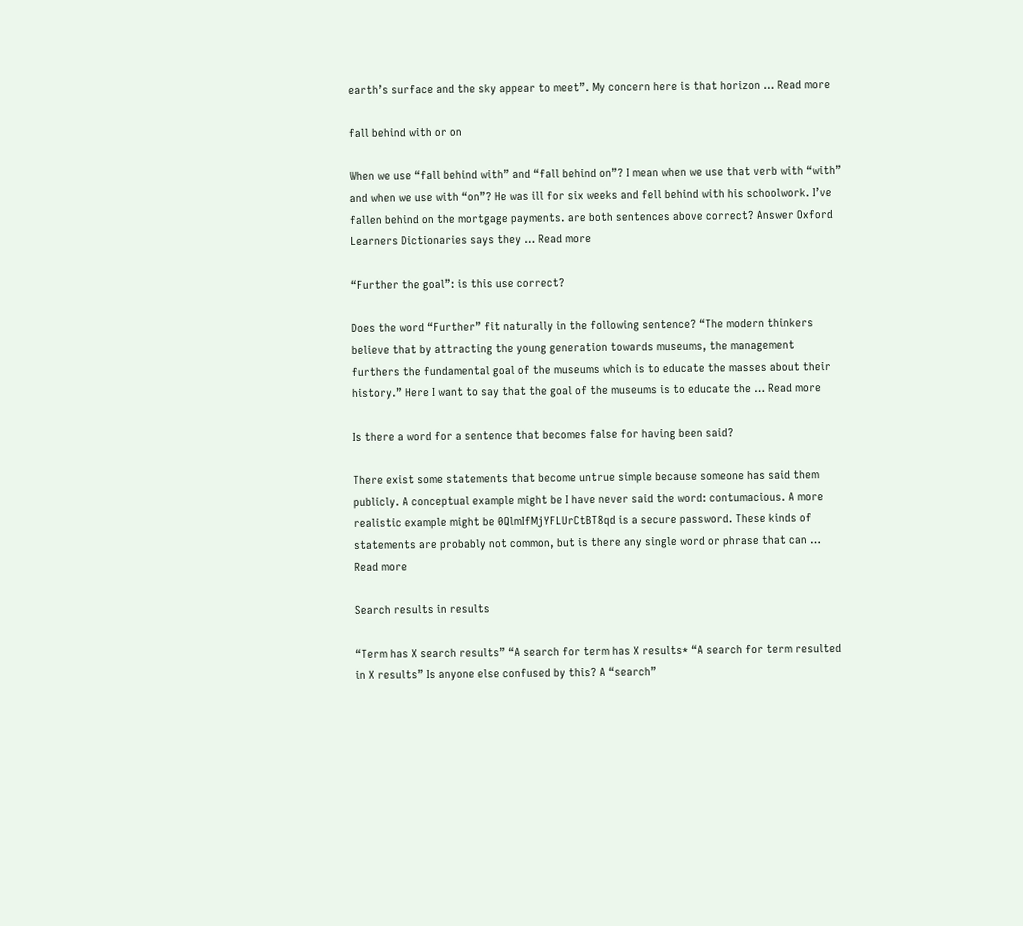earth’s surface and the sky appear to meet”. My concern here is that horizon … Read more

fall behind with or on

When we use “fall behind with” and “fall behind on”? I mean when we use that verb with “with” and when we use with “on”? He was ill for six weeks and fell behind with his schoolwork. I’ve fallen behind on the mortgage payments. are both sentences above correct? Answer Oxford Learners Dictionaries says they … Read more

“Further the goal”: is this use correct?

Does the word “Further” fit naturally in the following sentence? “The modern thinkers believe that by attracting the young generation towards museums, the management furthers the fundamental goal of the museums which is to educate the masses about their history.” Here I want to say that the goal of the museums is to educate the … Read more

Is there a word for a sentence that becomes false for having been said?

There exist some statements that become untrue simple because someone has said them publicly. A conceptual example might be I have never said the word: contumacious. A more realistic example might be 0QlmIfMjYFLUrCtBT8qd is a secure password. These kinds of statements are probably not common, but is there any single word or phrase that can … Read more

Search results in results

“Term has X search results” “A search for term has X results* “A search for term resulted in X results” Is anyone else confused by this? A “search”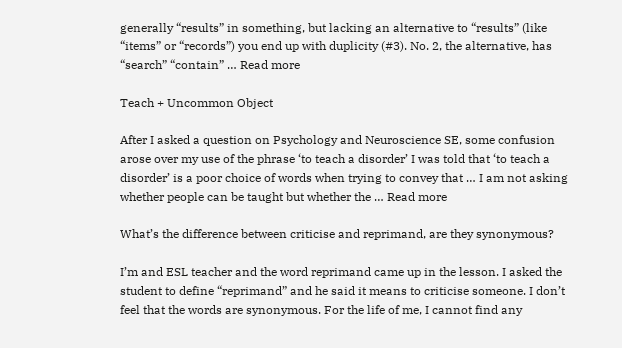generally “results” in something, but lacking an alternative to “results” (like “items” or “records”) you end up with duplicity (#3). No. 2, the alternative, has “search” “contain” … Read more

Teach + Uncommon Object

After I asked a question on Psychology and Neuroscience SE, some confusion arose over my use of the phrase ‘to teach a disorder’ I was told that ‘to teach a disorder’ is a poor choice of words when trying to convey that … I am not asking whether people can be taught but whether the … Read more

What’s the difference between criticise and reprimand, are they synonymous?

I’m and ESL teacher and the word reprimand came up in the lesson. I asked the student to define “reprimand” and he said it means to criticise someone. I don’t feel that the words are synonymous. For the life of me, I cannot find any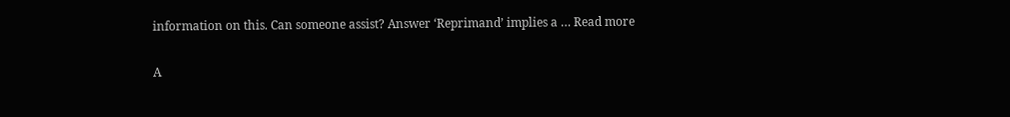information on this. Can someone assist? Answer ‘Reprimand’ implies a … Read more

A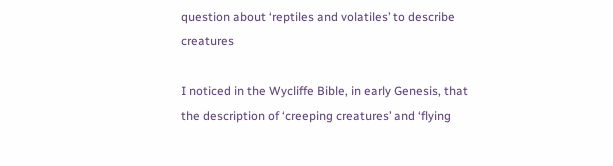question about ‘reptiles and volatiles’ to describe creatures

I noticed in the Wycliffe Bible, in early Genesis, that the description of ‘creeping creatures’ and ‘flying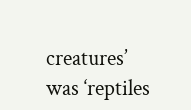creatures’ was ‘reptiles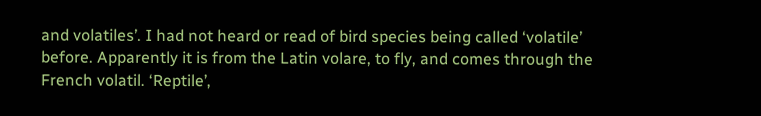and volatiles’. I had not heard or read of bird species being called ‘volatile’ before. Apparently it is from the Latin volare, to fly, and comes through the French volatil. ‘Reptile’,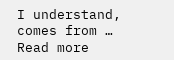I understand, comes from … Read more